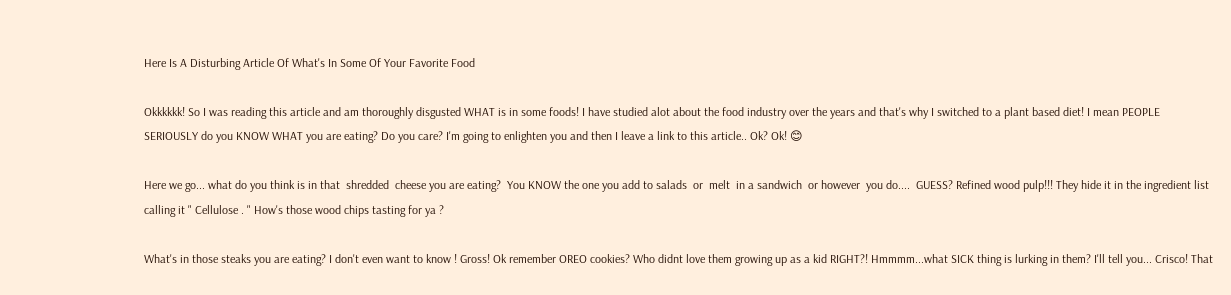Here Is A Disturbing Article Of What's In Some Of Your Favorite Food

Okkkkkk! So I was reading this article and am thoroughly disgusted WHAT is in some foods! I have studied alot about the food industry over the years and that's why I switched to a plant based diet! I mean PEOPLE SERIOUSLY do you KNOW WHAT you are eating? Do you care? I'm going to enlighten you and then I leave a link to this article.. Ok? Ok! 😊

Here we go... what do you think is in that  shredded  cheese you are eating?  You KNOW the one you add to salads  or  melt  in a sandwich  or however  you do....  GUESS? Refined wood pulp!!! They hide it in the ingredient list calling it " Cellulose . " How's those wood chips tasting for ya ?

What's in those steaks you are eating? I don't even want to know ! Gross! Ok remember OREO cookies? Who didnt love them growing up as a kid RIGHT?! Hmmmm...what SICK thing is lurking in them? I'll tell you... Crisco! That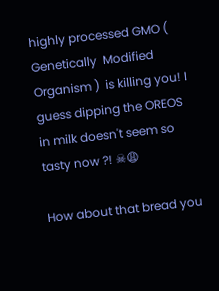highly processed GMO ( Genetically  Modified Organism )  is killing you! I guess dipping the OREOS in milk doesn't seem so  tasty now ?! ☠😩

How about that bread you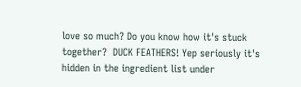love so much? Do you know how it's stuck together?  DUCK FEATHERS! Yep seriously it's hidden in the ingredient list under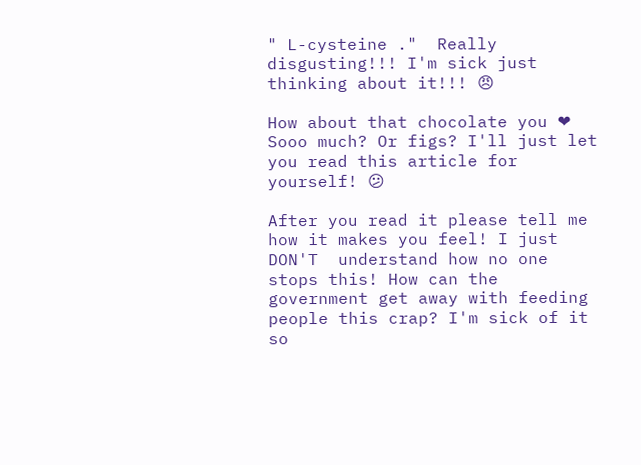" L-cysteine ."  Really disgusting!!! I'm sick just thinking about it!!! 😠

How about that chocolate you ❤ Sooo much? Or figs? I'll just let you read this article for yourself! 😕

After you read it please tell me how it makes you feel! I just DON'T  understand how no one stops this! How can the government get away with feeding people this crap? I'm sick of it so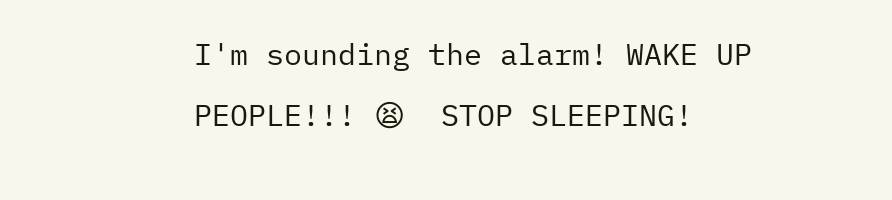I'm sounding the alarm! WAKE UP PEOPLE!!! 😫  STOP SLEEPING!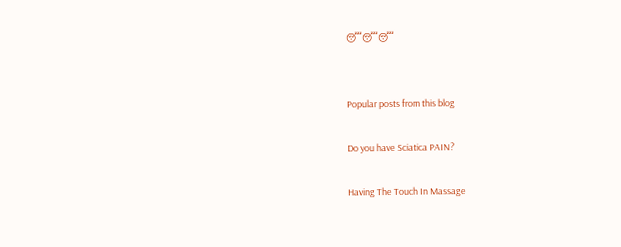😴😴😴


Popular posts from this blog

Do you have Sciatica PAIN?

Having The Touch In Massage